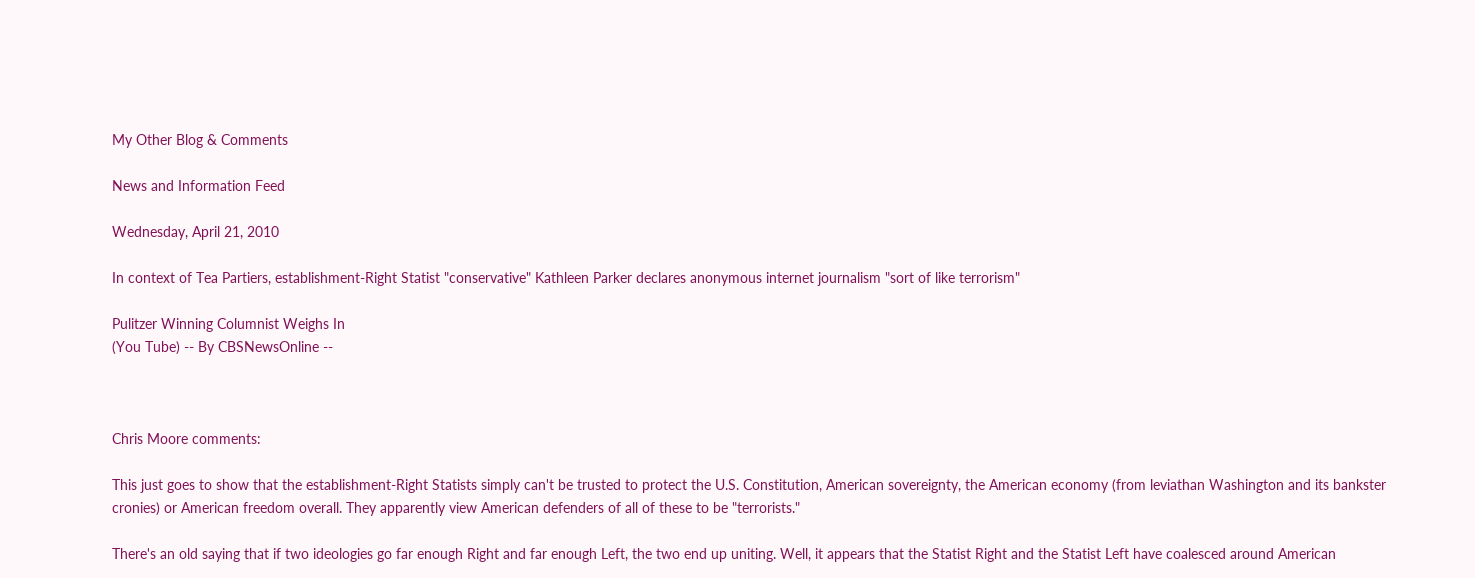My Other Blog & Comments

News and Information Feed

Wednesday, April 21, 2010

In context of Tea Partiers, establishment-Right Statist "conservative" Kathleen Parker declares anonymous internet journalism "sort of like terrorism"

Pulitzer Winning Columnist Weighs In
(You Tube) -- By CBSNewsOnline --



Chris Moore comments:

This just goes to show that the establishment-Right Statists simply can't be trusted to protect the U.S. Constitution, American sovereignty, the American economy (from leviathan Washington and its bankster cronies) or American freedom overall. They apparently view American defenders of all of these to be "terrorists."

There's an old saying that if two ideologies go far enough Right and far enough Left, the two end up uniting. Well, it appears that the Statist Right and the Statist Left have coalesced around American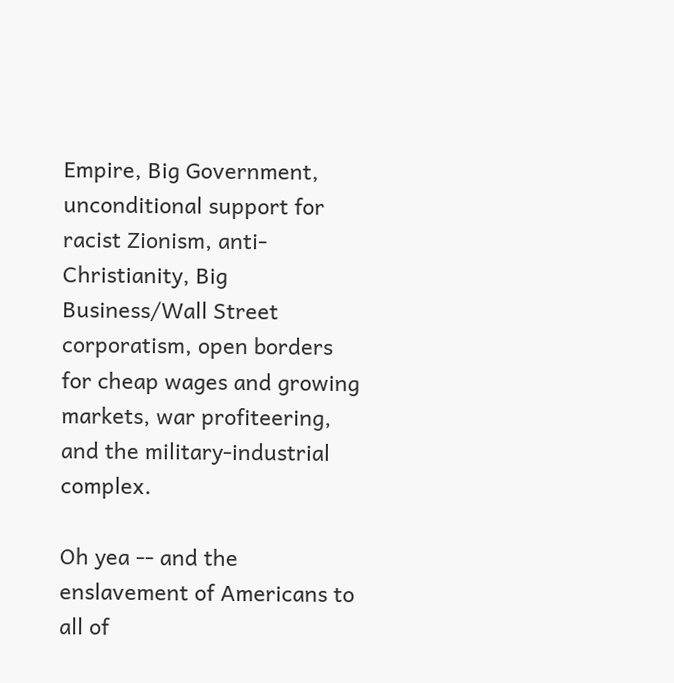Empire, Big Government, unconditional support for racist Zionism, anti-Christianity, Big Business/Wall Street corporatism, open borders for cheap wages and growing markets, war profiteering, and the military-industrial complex.

Oh yea -- and the enslavement of Americans to all of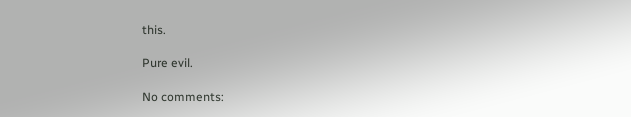this.

Pure evil.

No comments: